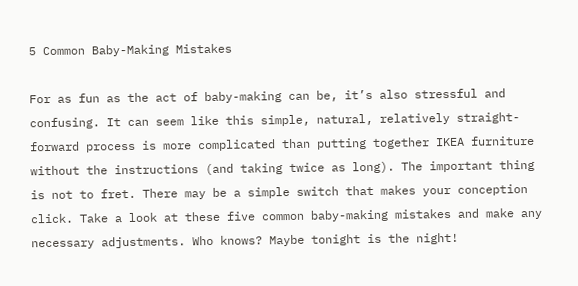5 Common Baby-Making Mistakes

For as fun as the act of baby-making can be, it’s also stressful and confusing. It can seem like this simple, natural, relatively straight-forward process is more complicated than putting together IKEA furniture without the instructions (and taking twice as long). The important thing is not to fret. There may be a simple switch that makes your conception click. Take a look at these five common baby-making mistakes and make any necessary adjustments. Who knows? Maybe tonight is the night!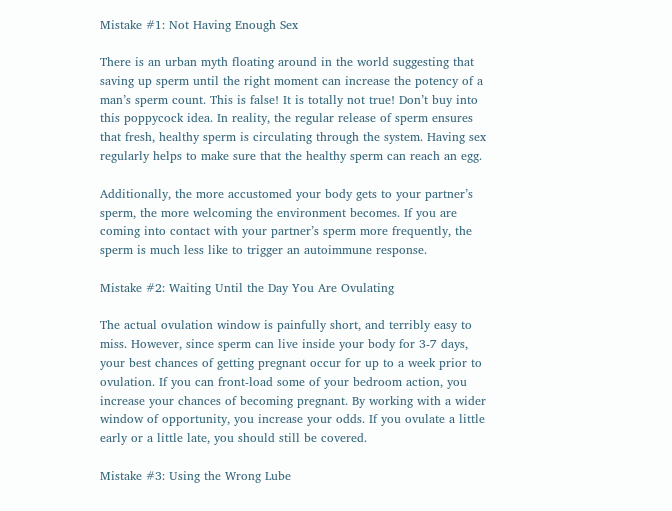Mistake #1: Not Having Enough Sex

There is an urban myth floating around in the world suggesting that saving up sperm until the right moment can increase the potency of a man’s sperm count. This is false! It is totally not true! Don’t buy into this poppycock idea. In reality, the regular release of sperm ensures that fresh, healthy sperm is circulating through the system. Having sex regularly helps to make sure that the healthy sperm can reach an egg.

Additionally, the more accustomed your body gets to your partner’s sperm, the more welcoming the environment becomes. If you are coming into contact with your partner’s sperm more frequently, the sperm is much less like to trigger an autoimmune response.

Mistake #2: Waiting Until the Day You Are Ovulating

The actual ovulation window is painfully short, and terribly easy to miss. However, since sperm can live inside your body for 3-7 days, your best chances of getting pregnant occur for up to a week prior to ovulation. If you can front-load some of your bedroom action, you increase your chances of becoming pregnant. By working with a wider window of opportunity, you increase your odds. If you ovulate a little early or a little late, you should still be covered.

Mistake #3: Using the Wrong Lube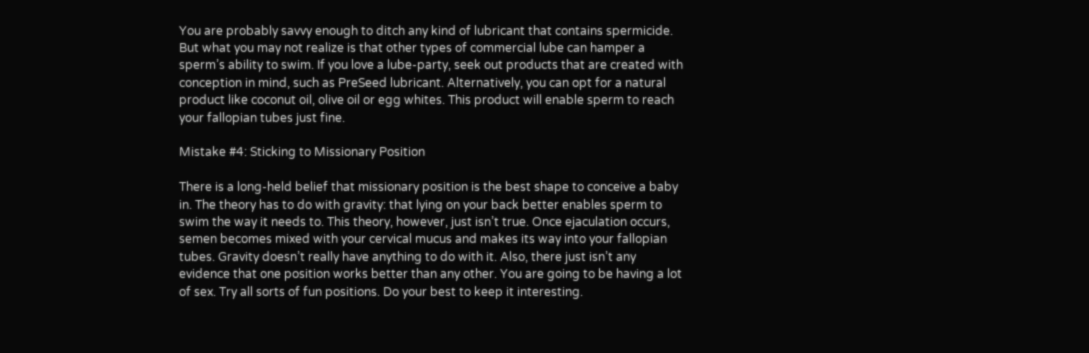You are probably savvy enough to ditch any kind of lubricant that contains spermicide. But what you may not realize is that other types of commercial lube can hamper a sperm’s ability to swim. If you love a lube-party, seek out products that are created with conception in mind, such as PreSeed lubricant. Alternatively, you can opt for a natural product like coconut oil, olive oil or egg whites. This product will enable sperm to reach your fallopian tubes just fine.

Mistake #4: Sticking to Missionary Position

There is a long-held belief that missionary position is the best shape to conceive a baby in. The theory has to do with gravity: that lying on your back better enables sperm to swim the way it needs to. This theory, however, just isn’t true. Once ejaculation occurs, semen becomes mixed with your cervical mucus and makes its way into your fallopian tubes. Gravity doesn’t really have anything to do with it. Also, there just isn’t any evidence that one position works better than any other. You are going to be having a lot of sex. Try all sorts of fun positions. Do your best to keep it interesting.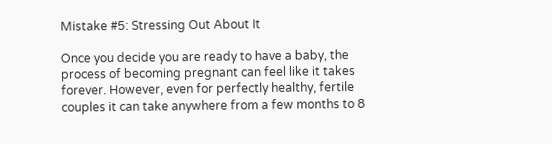Mistake #5: Stressing Out About It

Once you decide you are ready to have a baby, the process of becoming pregnant can feel like it takes forever. However, even for perfectly healthy, fertile couples it can take anywhere from a few months to 8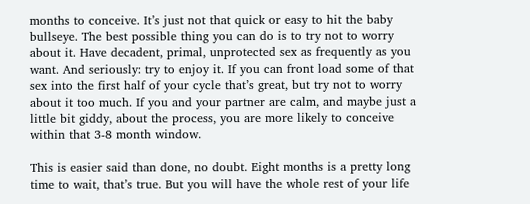months to conceive. It’s just not that quick or easy to hit the baby bullseye. The best possible thing you can do is to try not to worry about it. Have decadent, primal, unprotected sex as frequently as you want. And seriously: try to enjoy it. If you can front load some of that sex into the first half of your cycle that’s great, but try not to worry about it too much. If you and your partner are calm, and maybe just a little bit giddy, about the process, you are more likely to conceive within that 3-8 month window.

This is easier said than done, no doubt. Eight months is a pretty long time to wait, that’s true. But you will have the whole rest of your life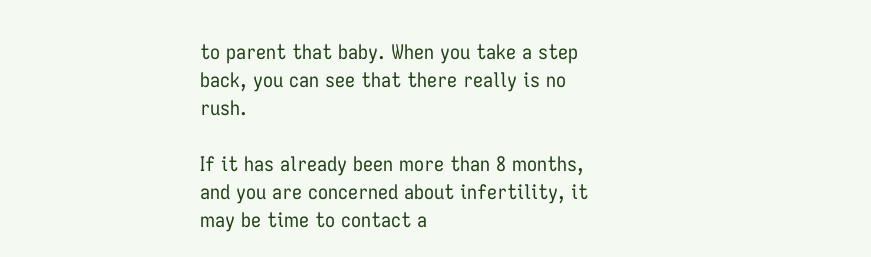to parent that baby. When you take a step back, you can see that there really is no rush.

If it has already been more than 8 months, and you are concerned about infertility, it may be time to contact a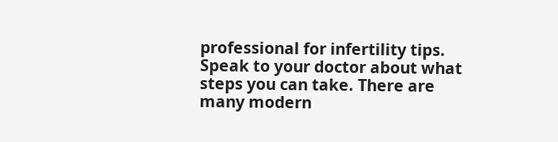professional for infertility tips. Speak to your doctor about what steps you can take. There are many modern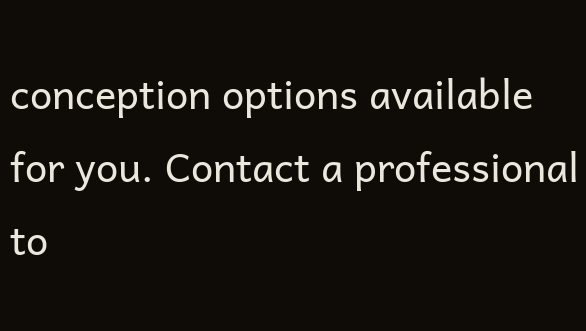conception options available for you. Contact a professional to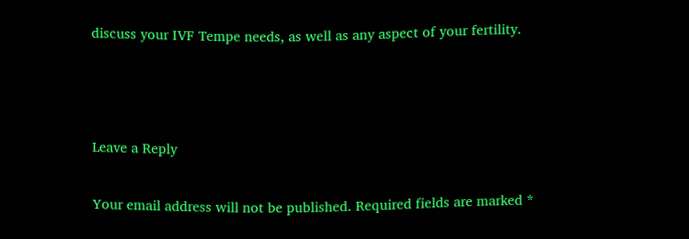discuss your IVF Tempe needs, as well as any aspect of your fertility.



Leave a Reply

Your email address will not be published. Required fields are marked *